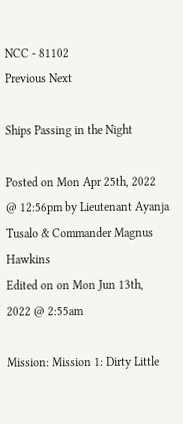NCC - 81102
Previous Next

Ships Passing in the Night

Posted on Mon Apr 25th, 2022 @ 12:56pm by Lieutenant Ayanja Tusalo & Commander Magnus Hawkins
Edited on on Mon Jun 13th, 2022 @ 2:55am

Mission: Mission 1: Dirty Little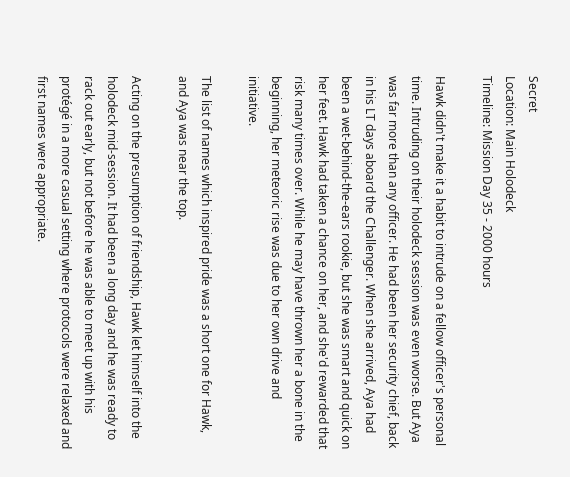Secret
Location: Main Holodeck
Timeline: Mission Day 35 - 2000 hours

Hawk didn't make it a habit to intrude on a fellow officer's personal time. Intruding on their holodeck session was even worse. But Aya was far more than any officer. He had been her security chief, back in his LT days aboard the Challenger. When she arrived, Aya had been a wet-behind-the-ears rookie, but she was smart and quick on her feet. Hawk had taken a chance on her, and she'd rewarded that risk many times over. While he may have thrown her a bone in the beginning, her meteoric rise was due to her own drive and initiative.

The list of names which inspired pride was a short one for Hawk, and Aya was near the top.

Acting on the presumption of friendship, Hawk let himself into the holodeck mid-session. It had been a long day and he was ready to rack out early, but not before he was able to meet up with his protégé in a more casual setting where protocols were relaxed and first names were appropriate.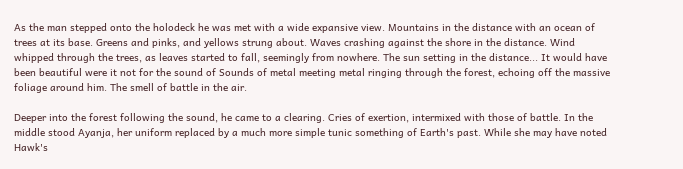As the man stepped onto the holodeck he was met with a wide expansive view. Mountains in the distance with an ocean of trees at its base. Greens and pinks, and yellows strung about. Waves crashing against the shore in the distance. Wind whipped through the trees, as leaves started to fall, seemingly from nowhere. The sun setting in the distance... It would have been beautiful were it not for the sound of Sounds of metal meeting metal ringing through the forest, echoing off the massive foliage around him. The smell of battle in the air.

Deeper into the forest following the sound, he came to a clearing. Cries of exertion, intermixed with those of battle. In the middle stood Ayanja, her uniform replaced by a much more simple tunic something of Earth's past. While she may have noted Hawk's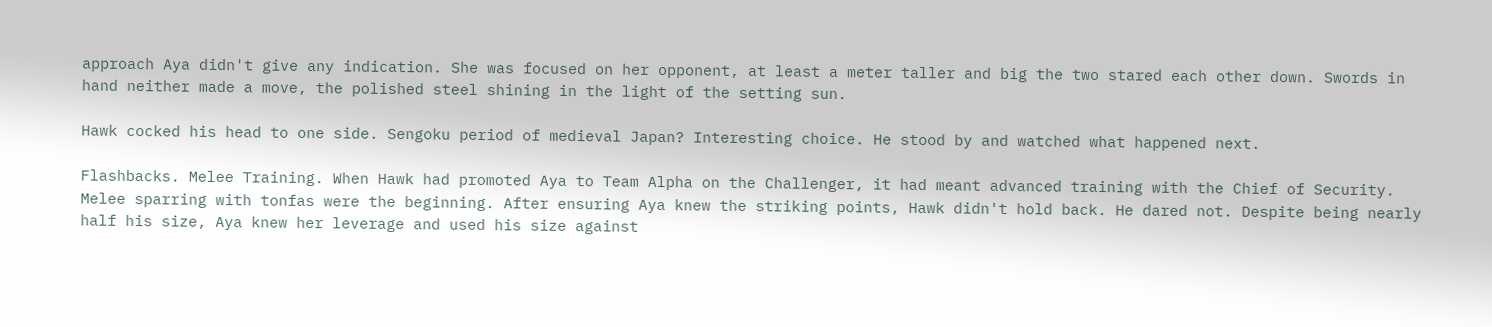approach Aya didn't give any indication. She was focused on her opponent, at least a meter taller and big the two stared each other down. Swords in hand neither made a move, the polished steel shining in the light of the setting sun.

Hawk cocked his head to one side. Sengoku period of medieval Japan? Interesting choice. He stood by and watched what happened next.

Flashbacks. Melee Training. When Hawk had promoted Aya to Team Alpha on the Challenger, it had meant advanced training with the Chief of Security. Melee sparring with tonfas were the beginning. After ensuring Aya knew the striking points, Hawk didn't hold back. He dared not. Despite being nearly half his size, Aya knew her leverage and used his size against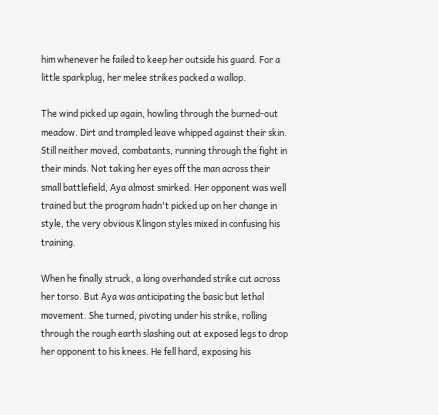him whenever he failed to keep her outside his guard. For a little sparkplug, her melee strikes packed a wallop.

The wind picked up again, howling through the burned-out meadow. Dirt and trampled leave whipped against their skin. Still neither moved, combatants, running through the fight in their minds. Not taking her eyes off the man across their small battlefield, Aya almost smirked. Her opponent was well trained but the program hadn't picked up on her change in style, the very obvious Klingon styles mixed in confusing his training.

When he finally struck, a long overhanded strike cut across her torso. But Aya was anticipating the basic but lethal movement. She turned, pivoting under his strike, rolling through the rough earth slashing out at exposed legs to drop her opponent to his knees. He fell hard, exposing his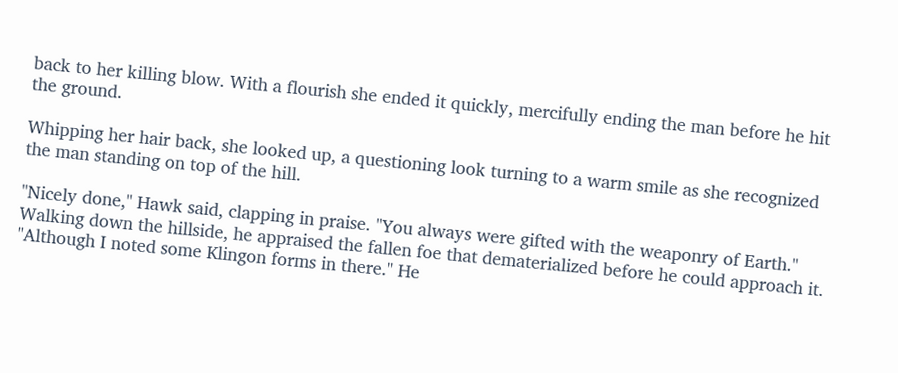back to her killing blow. With a flourish she ended it quickly, mercifully ending the man before he hit the ground.

Whipping her hair back, she looked up, a questioning look turning to a warm smile as she recognized the man standing on top of the hill.

"Nicely done," Hawk said, clapping in praise. "You always were gifted with the weaponry of Earth." Walking down the hillside, he appraised the fallen foe that dematerialized before he could approach it. "Although I noted some Klingon forms in there." He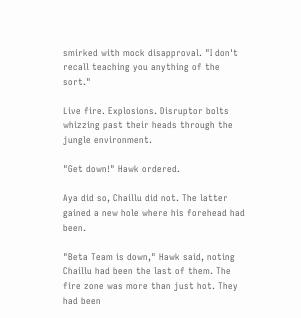smirked with mock disapproval. "I don't recall teaching you anything of the sort."

Live fire. Explosions. Disruptor bolts whizzing past their heads through the jungle environment.

"Get down!" Hawk ordered.

Aya did so, Chaillu did not. The latter gained a new hole where his forehead had been.

"Beta Team is down," Hawk said, noting Chaillu had been the last of them. The fire zone was more than just hot. They had been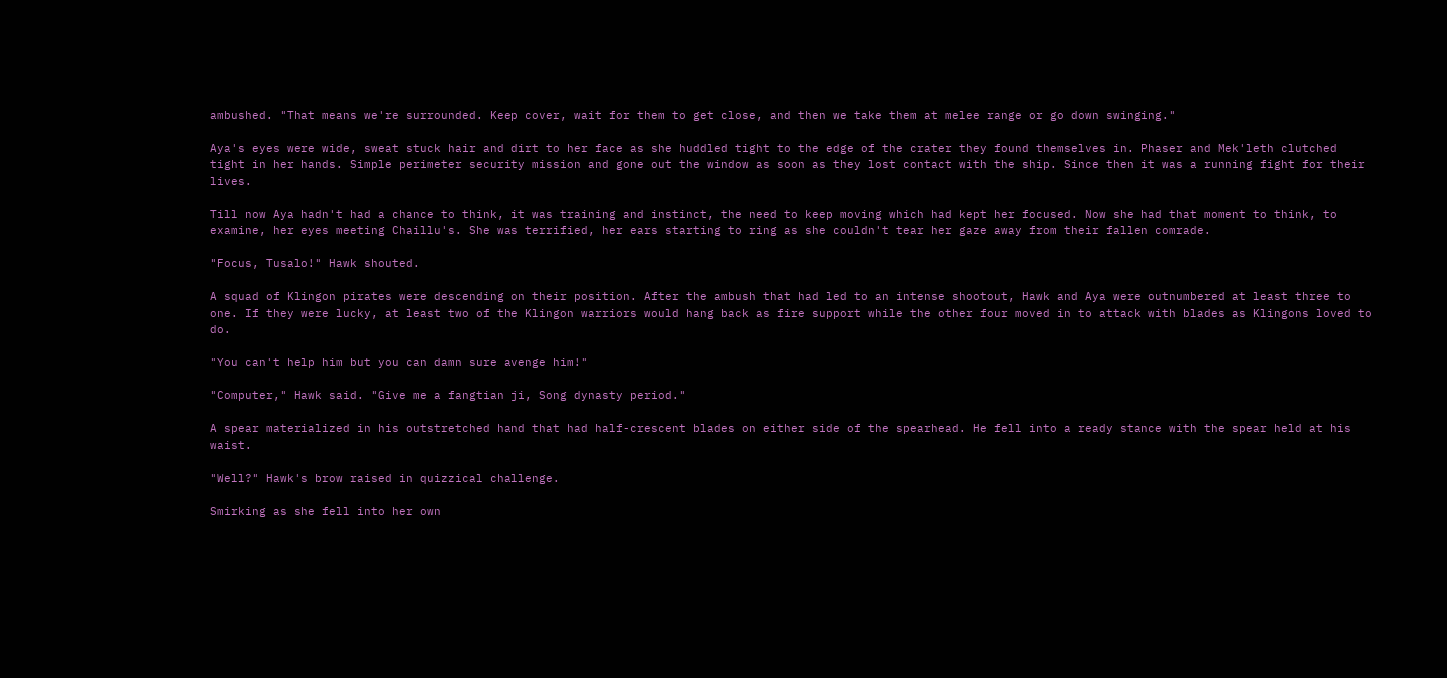ambushed. "That means we're surrounded. Keep cover, wait for them to get close, and then we take them at melee range or go down swinging."

Aya's eyes were wide, sweat stuck hair and dirt to her face as she huddled tight to the edge of the crater they found themselves in. Phaser and Mek'leth clutched tight in her hands. Simple perimeter security mission and gone out the window as soon as they lost contact with the ship. Since then it was a running fight for their lives.

Till now Aya hadn't had a chance to think, it was training and instinct, the need to keep moving which had kept her focused. Now she had that moment to think, to examine, her eyes meeting Chaillu's. She was terrified, her ears starting to ring as she couldn't tear her gaze away from their fallen comrade.

"Focus, Tusalo!" Hawk shouted.

A squad of Klingon pirates were descending on their position. After the ambush that had led to an intense shootout, Hawk and Aya were outnumbered at least three to one. If they were lucky, at least two of the Klingon warriors would hang back as fire support while the other four moved in to attack with blades as Klingons loved to do.

"You can't help him but you can damn sure avenge him!"

"Computer," Hawk said. "Give me a fangtian ji, Song dynasty period."

A spear materialized in his outstretched hand that had half-crescent blades on either side of the spearhead. He fell into a ready stance with the spear held at his waist.

"Well?" Hawk's brow raised in quizzical challenge.

Smirking as she fell into her own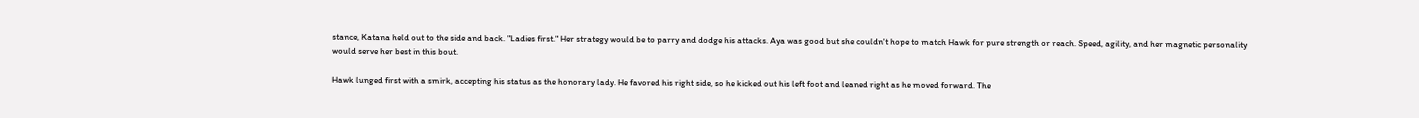stance, Katana held out to the side and back. "Ladies first." Her strategy would be to parry and dodge his attacks. Aya was good but she couldn't hope to match Hawk for pure strength or reach. Speed, agility, and her magnetic personality would serve her best in this bout.

Hawk lunged first with a smirk, accepting his status as the honorary lady. He favored his right side, so he kicked out his left foot and leaned right as he moved forward. The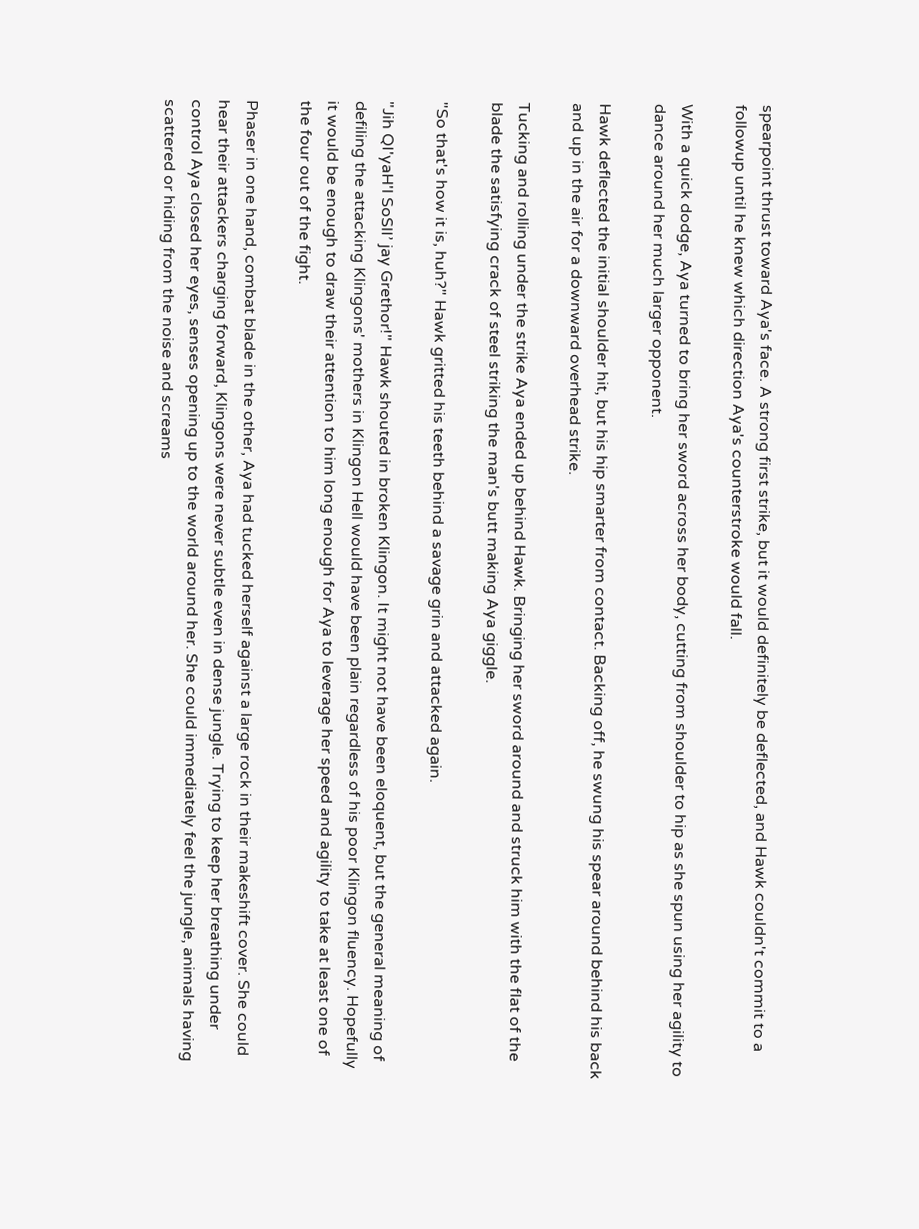spearpoint thrust toward Aya's face. A strong first strike, but it would definitely be deflected, and Hawk couldn't commit to a followup until he knew which direction Aya's counterstroke would fall.

With a quick dodge, Aya turned to bring her sword across her body, cutting from shoulder to hip as she spun using her agility to dance around her much larger opponent.

Hawk deflected the initial shoulder hit, but his hip smarter from contact. Backing off, he swung his spear around behind his back and up in the air for a downward overhead strike.

Tucking and rolling under the strike Aya ended up behind Hawk. Bringing her sword around and struck him with the flat of the blade the satisfying crack of steel striking the man's butt making Aya giggle.

"So that's how it is, huh?" Hawk gritted his teeth behind a savage grin and attacked again.

"Jih QI'yaH'l SoSlI’ jay Grethor!" Hawk shouted in broken Klingon. It might not have been eloquent, but the general meaning of defiling the attacking Klingons' mothers in Klingon Hell would have been plain regardless of his poor Klingon fluency. Hopefully it would be enough to draw their attention to him long enough for Aya to leverage her speed and agility to take at least one of the four out of the fight.

Phaser in one hand, combat blade in the other, Aya had tucked herself against a large rock in their makeshift cover. She could hear their attackers charging forward, Klingons were never subtle even in dense jungle. Trying to keep her breathing under control Aya closed her eyes, senses opening up to the world around her. She could immediately feel the jungle, animals having scattered or hiding from the noise and screams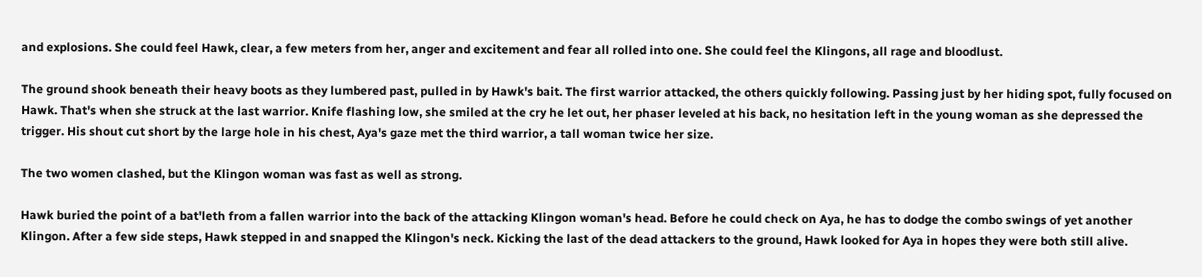and explosions. She could feel Hawk, clear, a few meters from her, anger and excitement and fear all rolled into one. She could feel the Klingons, all rage and bloodlust.

The ground shook beneath their heavy boots as they lumbered past, pulled in by Hawk's bait. The first warrior attacked, the others quickly following. Passing just by her hiding spot, fully focused on Hawk. That's when she struck at the last warrior. Knife flashing low, she smiled at the cry he let out, her phaser leveled at his back, no hesitation left in the young woman as she depressed the trigger. His shout cut short by the large hole in his chest, Aya's gaze met the third warrior, a tall woman twice her size.

The two women clashed, but the Klingon woman was fast as well as strong.

Hawk buried the point of a bat'leth from a fallen warrior into the back of the attacking Klingon woman's head. Before he could check on Aya, he has to dodge the combo swings of yet another Klingon. After a few side steps, Hawk stepped in and snapped the Klingon's neck. Kicking the last of the dead attackers to the ground, Hawk looked for Aya in hopes they were both still alive.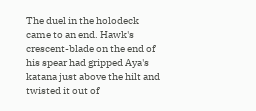The duel in the holodeck came to an end. Hawk's crescent-blade on the end of his spear had gripped Aya's katana just above the hilt and twisted it out of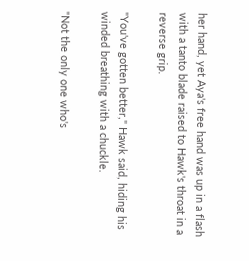her hand, yet Aya's free hand was up in a flash with a tanto blade raised to Hawk's throat in a reverse grip.

"You've gotten better," Hawk said, hiding his winded breathing with a chuckle.

"Not the only one who's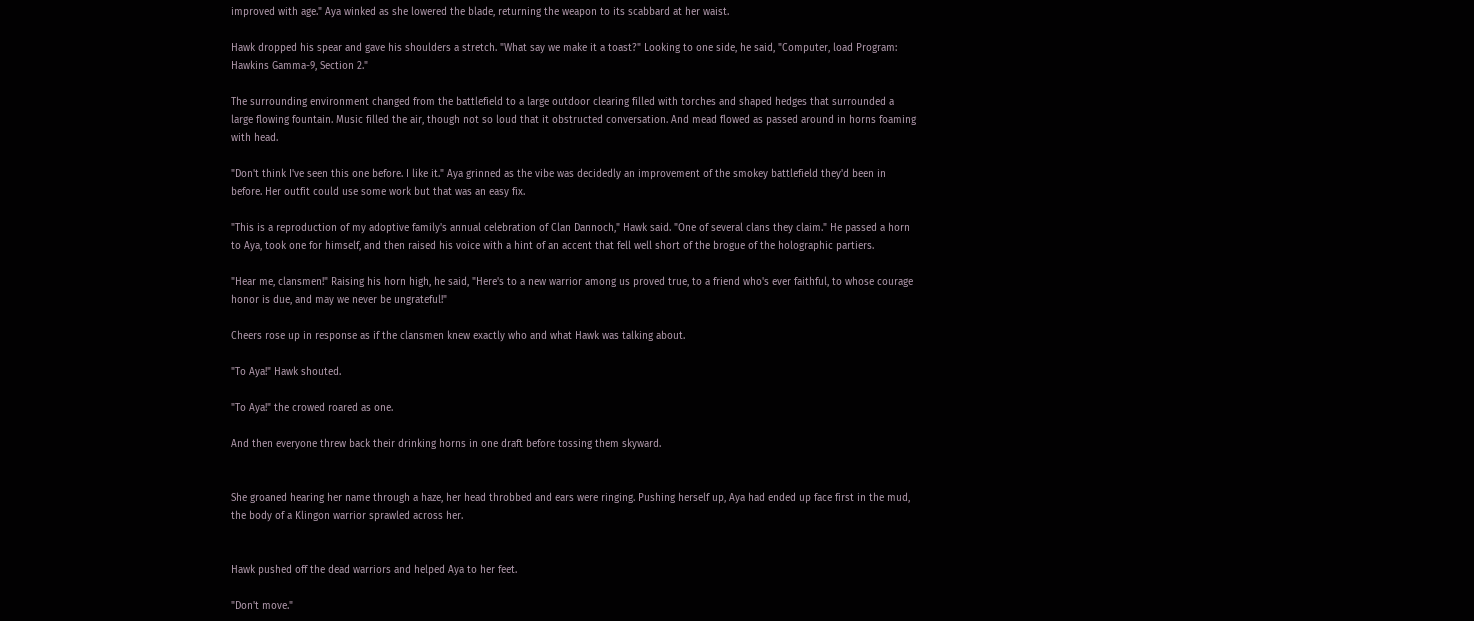improved with age." Aya winked as she lowered the blade, returning the weapon to its scabbard at her waist.

Hawk dropped his spear and gave his shoulders a stretch. "What say we make it a toast?" Looking to one side, he said, "Computer, load Program: Hawkins Gamma-9, Section 2."

The surrounding environment changed from the battlefield to a large outdoor clearing filled with torches and shaped hedges that surrounded a large flowing fountain. Music filled the air, though not so loud that it obstructed conversation. And mead flowed as passed around in horns foaming with head.

"Don't think I've seen this one before. I like it." Aya grinned as the vibe was decidedly an improvement of the smokey battlefield they'd been in before. Her outfit could use some work but that was an easy fix.

"This is a reproduction of my adoptive family's annual celebration of Clan Dannoch," Hawk said. "One of several clans they claim." He passed a horn to Aya, took one for himself, and then raised his voice with a hint of an accent that fell well short of the brogue of the holographic partiers.

"Hear me, clansmen!" Raising his horn high, he said, "Here's to a new warrior among us proved true, to a friend who's ever faithful, to whose courage honor is due, and may we never be ungrateful!"

Cheers rose up in response as if the clansmen knew exactly who and what Hawk was talking about.

"To Aya!" Hawk shouted.

"To Aya!" the crowed roared as one.

And then everyone threw back their drinking horns in one draft before tossing them skyward.


She groaned hearing her name through a haze, her head throbbed and ears were ringing. Pushing herself up, Aya had ended up face first in the mud, the body of a Klingon warrior sprawled across her.


Hawk pushed off the dead warriors and helped Aya to her feet.

"Don't move."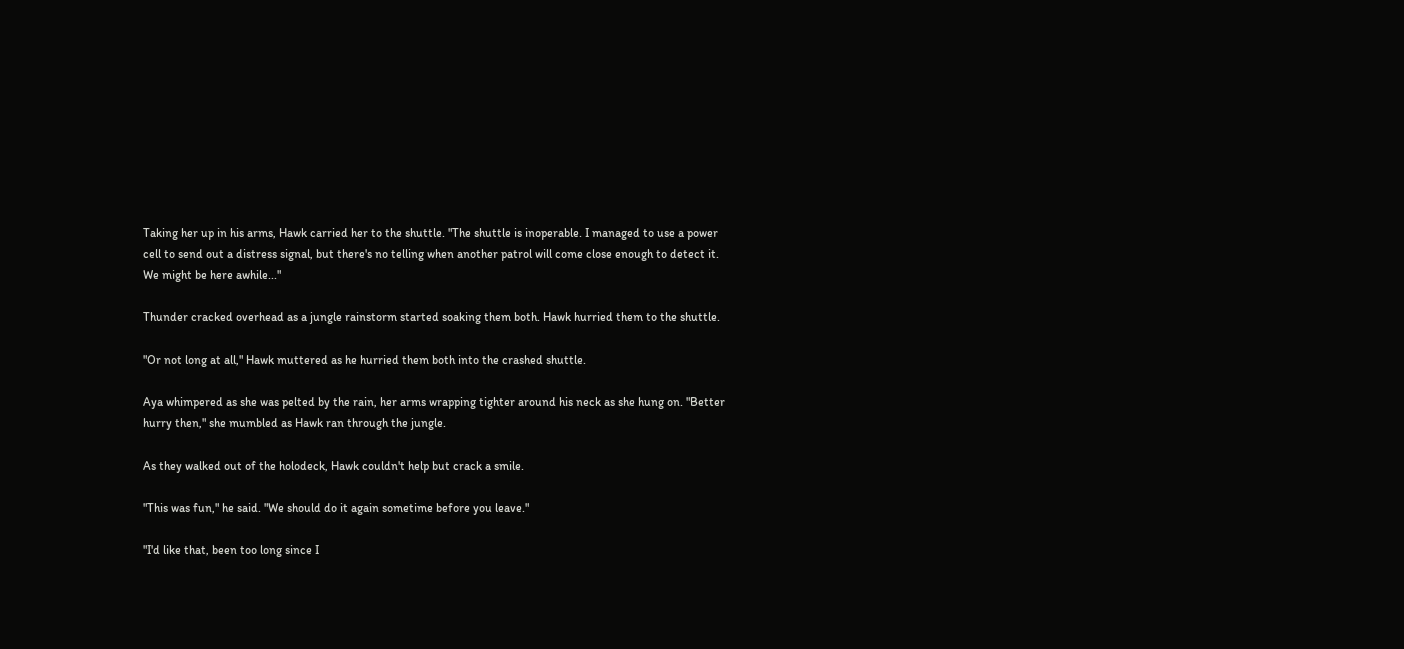Taking her up in his arms, Hawk carried her to the shuttle. "The shuttle is inoperable. I managed to use a power cell to send out a distress signal, but there's no telling when another patrol will come close enough to detect it. We might be here awhile..."

Thunder cracked overhead as a jungle rainstorm started soaking them both. Hawk hurried them to the shuttle.

"Or not long at all," Hawk muttered as he hurried them both into the crashed shuttle.

Aya whimpered as she was pelted by the rain, her arms wrapping tighter around his neck as she hung on. "Better hurry then," she mumbled as Hawk ran through the jungle.

As they walked out of the holodeck, Hawk couldn't help but crack a smile.

"This was fun," he said. "We should do it again sometime before you leave."

"I'd like that, been too long since I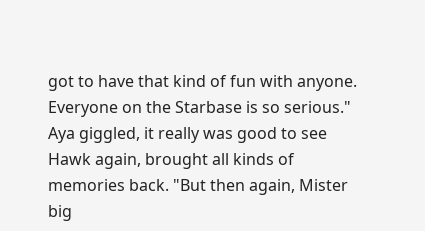got to have that kind of fun with anyone. Everyone on the Starbase is so serious." Aya giggled, it really was good to see Hawk again, brought all kinds of memories back. "But then again, Mister big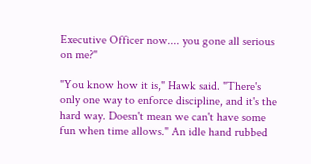Executive Officer now.... you gone all serious on me?"

"You know how it is," Hawk said. "There's only one way to enforce discipline, and it's the hard way. Doesn't mean we can't have some fun when time allows." An idle hand rubbed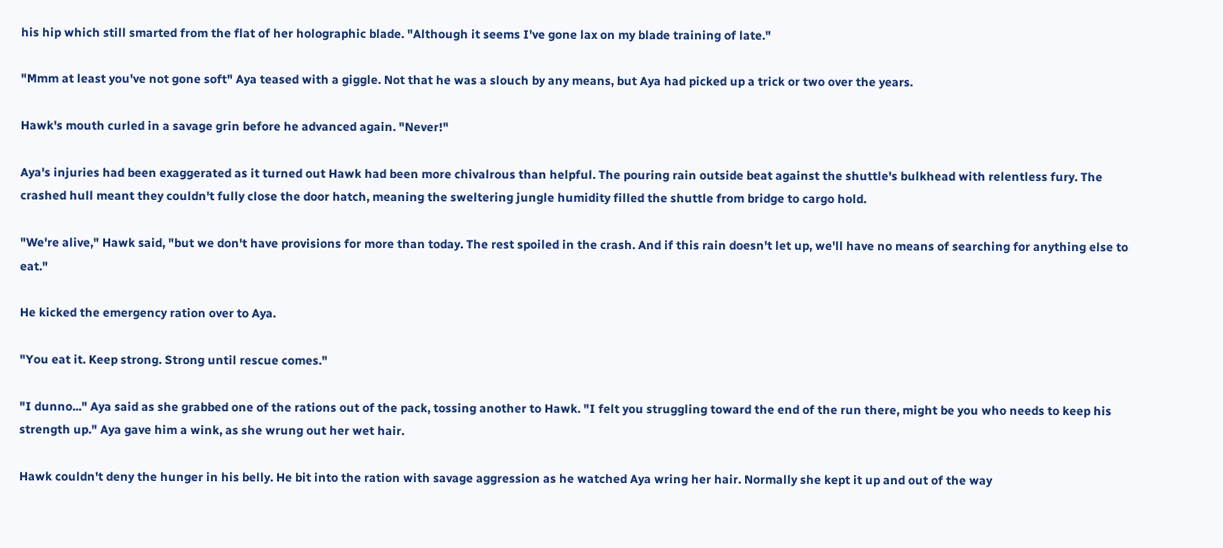his hip which still smarted from the flat of her holographic blade. "Although it seems I've gone lax on my blade training of late."

"Mmm at least you've not gone soft" Aya teased with a giggle. Not that he was a slouch by any means, but Aya had picked up a trick or two over the years.

Hawk's mouth curled in a savage grin before he advanced again. "Never!"

Aya's injuries had been exaggerated as it turned out Hawk had been more chivalrous than helpful. The pouring rain outside beat against the shuttle's bulkhead with relentless fury. The crashed hull meant they couldn't fully close the door hatch, meaning the sweltering jungle humidity filled the shuttle from bridge to cargo hold.

"We're alive," Hawk said, "but we don't have provisions for more than today. The rest spoiled in the crash. And if this rain doesn't let up, we'll have no means of searching for anything else to eat."

He kicked the emergency ration over to Aya.

"You eat it. Keep strong. Strong until rescue comes."

"I dunno..." Aya said as she grabbed one of the rations out of the pack, tossing another to Hawk. "I felt you struggling toward the end of the run there, might be you who needs to keep his strength up." Aya gave him a wink, as she wrung out her wet hair.

Hawk couldn't deny the hunger in his belly. He bit into the ration with savage aggression as he watched Aya wring her hair. Normally she kept it up and out of the way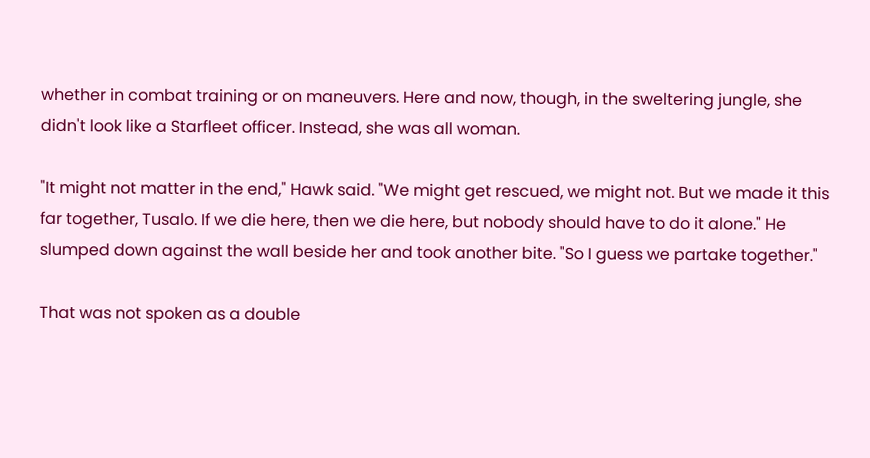whether in combat training or on maneuvers. Here and now, though, in the sweltering jungle, she didn't look like a Starfleet officer. Instead, she was all woman.

"It might not matter in the end," Hawk said. "We might get rescued, we might not. But we made it this far together, Tusalo. If we die here, then we die here, but nobody should have to do it alone." He slumped down against the wall beside her and took another bite. "So I guess we partake together."

That was not spoken as a double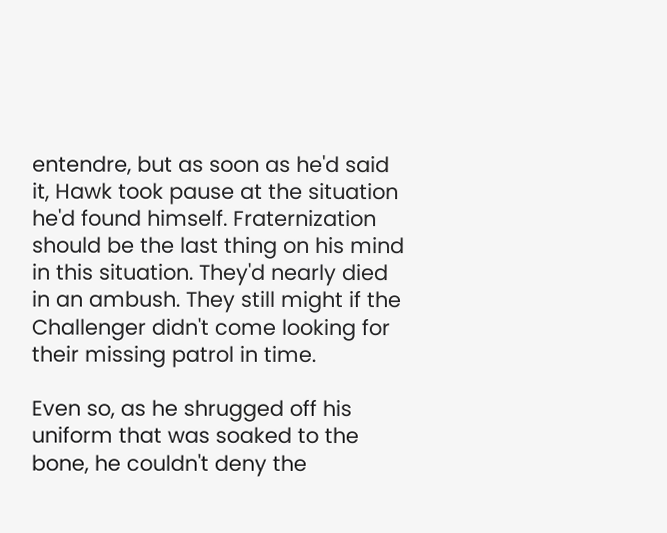entendre, but as soon as he'd said it, Hawk took pause at the situation he'd found himself. Fraternization should be the last thing on his mind in this situation. They'd nearly died in an ambush. They still might if the Challenger didn't come looking for their missing patrol in time.

Even so, as he shrugged off his uniform that was soaked to the bone, he couldn't deny the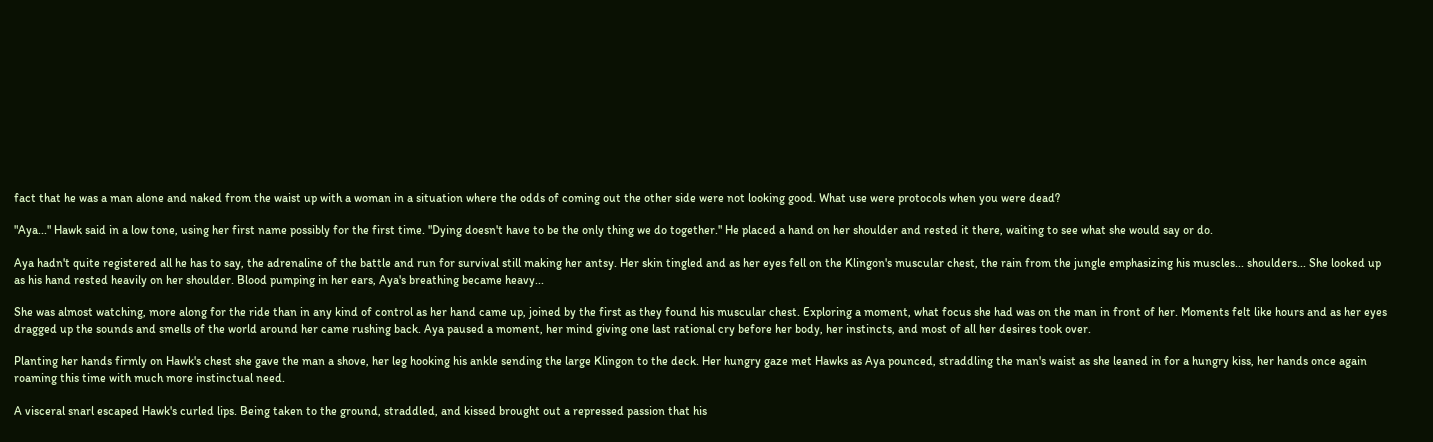fact that he was a man alone and naked from the waist up with a woman in a situation where the odds of coming out the other side were not looking good. What use were protocols when you were dead?

"Aya..." Hawk said in a low tone, using her first name possibly for the first time. "Dying doesn't have to be the only thing we do together." He placed a hand on her shoulder and rested it there, waiting to see what she would say or do.

Aya hadn't quite registered all he has to say, the adrenaline of the battle and run for survival still making her antsy. Her skin tingled and as her eyes fell on the Klingon's muscular chest, the rain from the jungle emphasizing his muscles... shoulders... She looked up as his hand rested heavily on her shoulder. Blood pumping in her ears, Aya's breathing became heavy...

She was almost watching, more along for the ride than in any kind of control as her hand came up, joined by the first as they found his muscular chest. Exploring a moment, what focus she had was on the man in front of her. Moments felt like hours and as her eyes dragged up the sounds and smells of the world around her came rushing back. Aya paused a moment, her mind giving one last rational cry before her body, her instincts, and most of all her desires took over.

Planting her hands firmly on Hawk's chest she gave the man a shove, her leg hooking his ankle sending the large Klingon to the deck. Her hungry gaze met Hawks as Aya pounced, straddling the man's waist as she leaned in for a hungry kiss, her hands once again roaming this time with much more instinctual need.

A visceral snarl escaped Hawk's curled lips. Being taken to the ground, straddled, and kissed brought out a repressed passion that his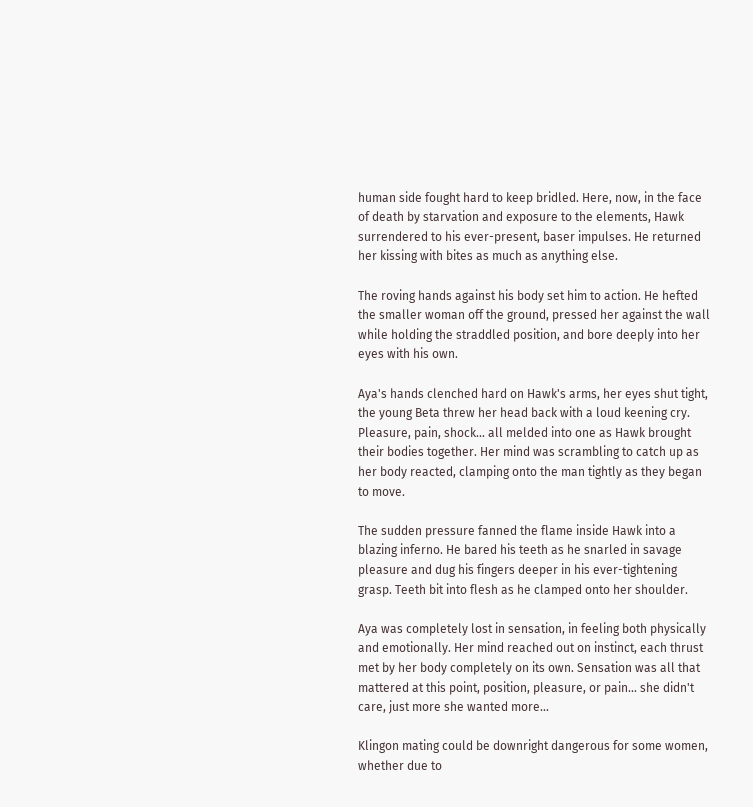human side fought hard to keep bridled. Here, now, in the face of death by starvation and exposure to the elements, Hawk surrendered to his ever-present, baser impulses. He returned her kissing with bites as much as anything else.

The roving hands against his body set him to action. He hefted the smaller woman off the ground, pressed her against the wall while holding the straddled position, and bore deeply into her eyes with his own.

Aya's hands clenched hard on Hawk's arms, her eyes shut tight, the young Beta threw her head back with a loud keening cry. Pleasure, pain, shock... all melded into one as Hawk brought their bodies together. Her mind was scrambling to catch up as her body reacted, clamping onto the man tightly as they began to move.

The sudden pressure fanned the flame inside Hawk into a blazing inferno. He bared his teeth as he snarled in savage pleasure and dug his fingers deeper in his ever-tightening grasp. Teeth bit into flesh as he clamped onto her shoulder.

Aya was completely lost in sensation, in feeling both physically and emotionally. Her mind reached out on instinct, each thrust met by her body completely on its own. Sensation was all that mattered at this point, position, pleasure, or pain... she didn't care, just more she wanted more...

Klingon mating could be downright dangerous for some women, whether due to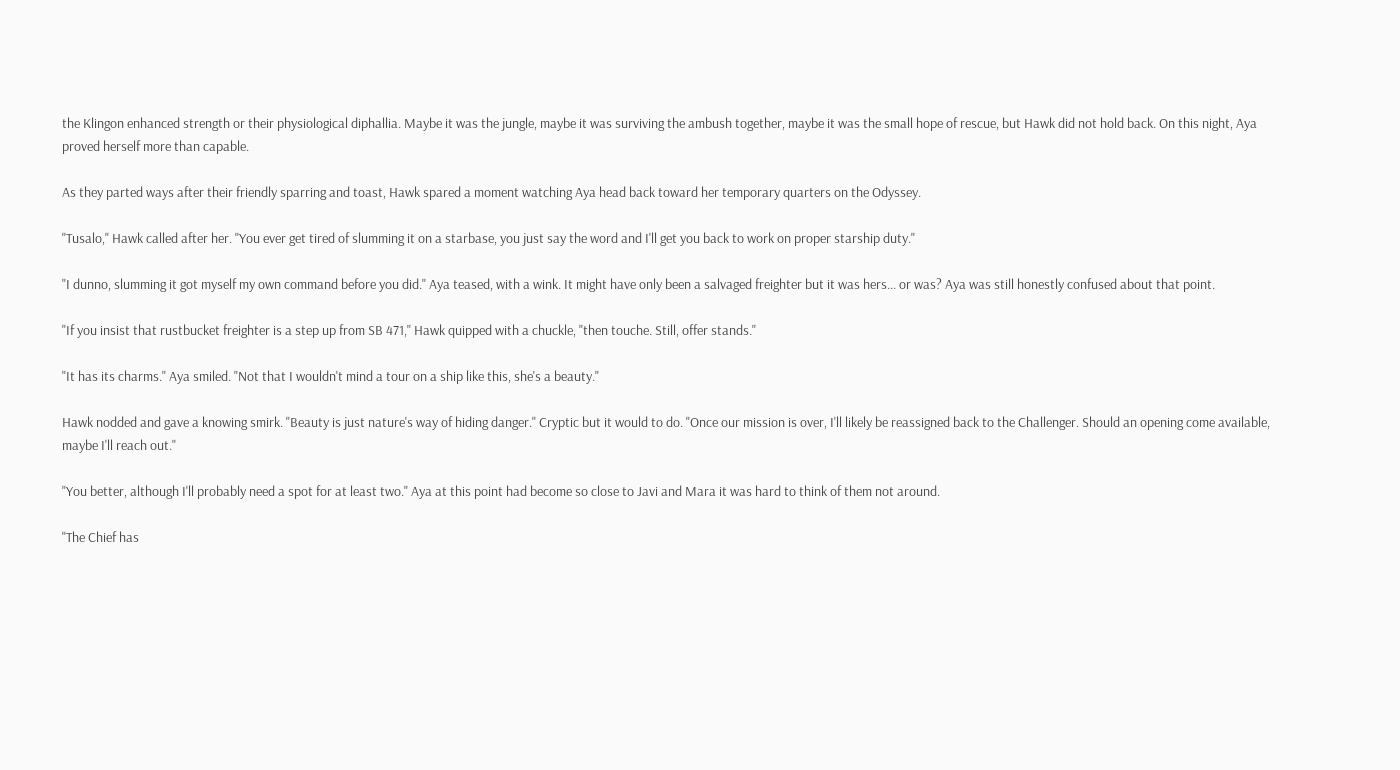the Klingon enhanced strength or their physiological diphallia. Maybe it was the jungle, maybe it was surviving the ambush together, maybe it was the small hope of rescue, but Hawk did not hold back. On this night, Aya proved herself more than capable.

As they parted ways after their friendly sparring and toast, Hawk spared a moment watching Aya head back toward her temporary quarters on the Odyssey.

"Tusalo," Hawk called after her. "You ever get tired of slumming it on a starbase, you just say the word and I'll get you back to work on proper starship duty."

"I dunno, slumming it got myself my own command before you did." Aya teased, with a wink. It might have only been a salvaged freighter but it was hers... or was? Aya was still honestly confused about that point.

"If you insist that rustbucket freighter is a step up from SB 471," Hawk quipped with a chuckle, "then touche. Still, offer stands."

"It has its charms." Aya smiled. "Not that I wouldn't mind a tour on a ship like this, she's a beauty."

Hawk nodded and gave a knowing smirk. "Beauty is just nature's way of hiding danger." Cryptic but it would to do. "Once our mission is over, I'll likely be reassigned back to the Challenger. Should an opening come available, maybe I'll reach out."

"You better, although I'll probably need a spot for at least two." Aya at this point had become so close to Javi and Mara it was hard to think of them not around.

"The Chief has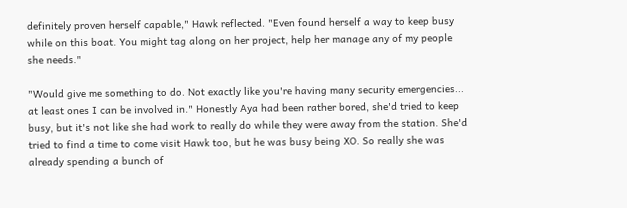definitely proven herself capable," Hawk reflected. "Even found herself a way to keep busy while on this boat. You might tag along on her project, help her manage any of my people she needs."

"Would give me something to do. Not exactly like you're having many security emergencies... at least ones I can be involved in." Honestly Aya had been rather bored, she'd tried to keep busy, but it's not like she had work to really do while they were away from the station. She'd tried to find a time to come visit Hawk too, but he was busy being XO. So really she was already spending a bunch of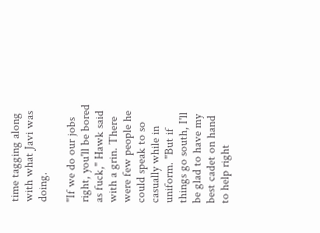time tagging along with what Javi was doing.

"If we do our jobs right, you'll be bored as fuck," Hawk said with a grin. There were few people he could speak to so casually while in uniform. "But if things go south, I'll be glad to have my best cadet on hand to help right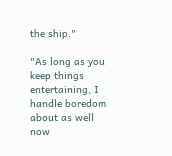the ship."

"As long as you keep things entertaining, I handle boredom about as well now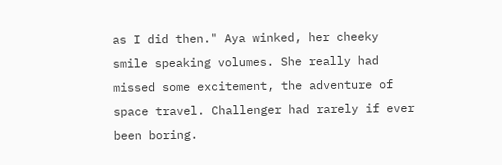as I did then." Aya winked, her cheeky smile speaking volumes. She really had missed some excitement, the adventure of space travel. Challenger had rarely if ever been boring.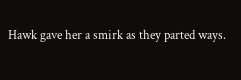Hawk gave her a smirk as they parted ways.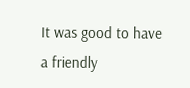It was good to have a friendly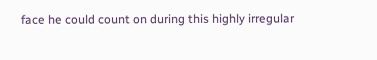face he could count on during this highly irregular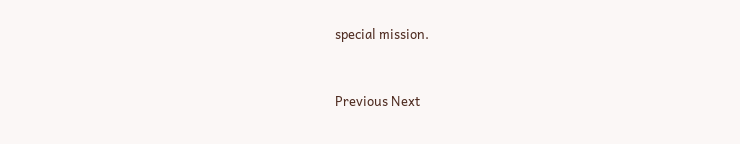special mission.


Previous Next